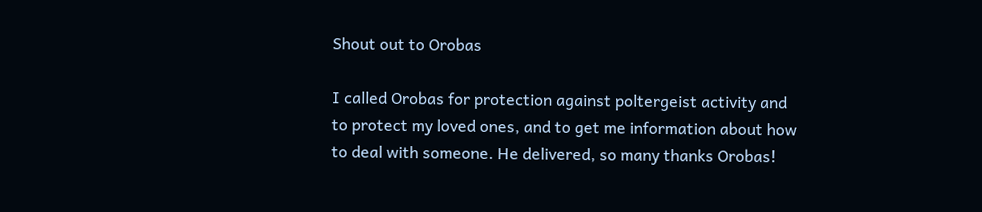Shout out to Orobas

I called Orobas for protection against poltergeist activity and to protect my loved ones, and to get me information about how to deal with someone. He delivered, so many thanks Orobas!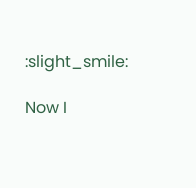:slight_smile:

Now I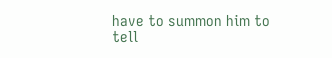have to summon him to tell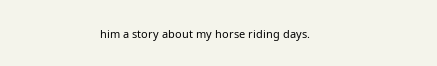him a story about my horse riding days.